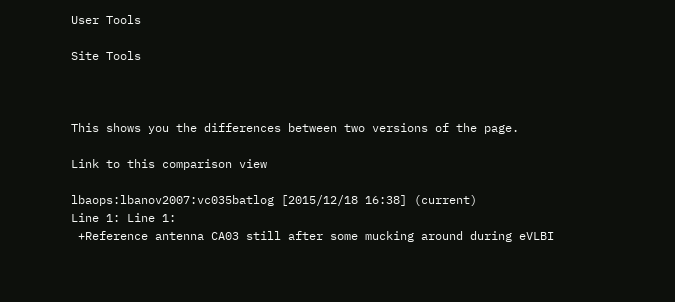User Tools

Site Tools



This shows you the differences between two versions of the page.

Link to this comparison view

lbaops:lbanov2007:vc035batlog [2015/12/18 16:38] (current)
Line 1: Line 1:
 +Reference antenna CA03 still after some mucking around during eVLBI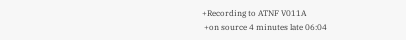+Recording to ATNF V011A
 +on source 4 minutes late 06:04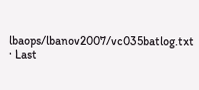lbaops/lbanov2007/vc035batlog.txt · Last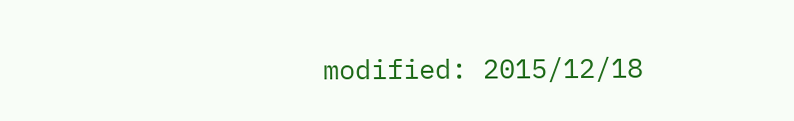modified: 2015/12/18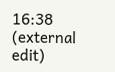16:38 (external edit)